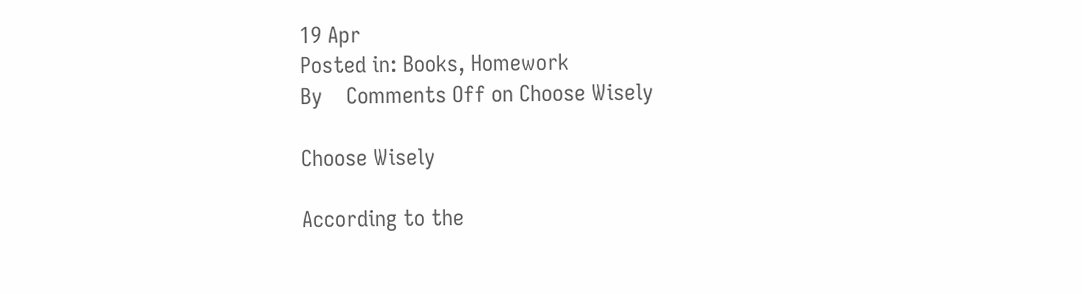19 Apr
Posted in: Books, Homework
By    Comments Off on Choose Wisely

Choose Wisely

According to the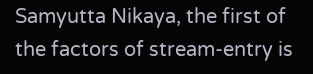Samyutta Nikaya, the first of the factors of stream-entry is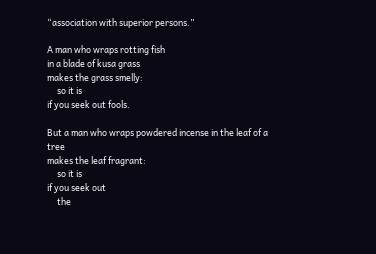“association with superior persons.”

A man who wraps rotting fish
in a blade of kusa grass
makes the grass smelly:
     so it is
if you seek out fools.

But a man who wraps powdered incense in the leaf of a tree
makes the leaf fragrant:
     so it is
if you seek out
     the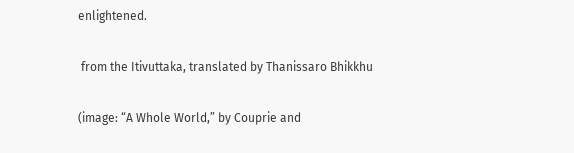enlightened.

 from the Itivuttaka, translated by Thanissaro Bhikkhu

(image: “A Whole World,” by Couprie and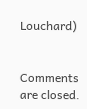Louchard)


Comments are closed.